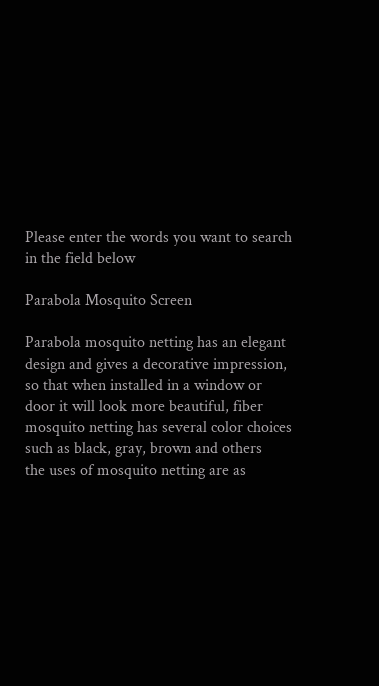Please enter the words you want to search in the field below

Parabola Mosquito Screen

Parabola mosquito netting has an elegant design and gives a decorative impression, so that when installed in a window or door it will look more beautiful, fiber mosquito netting has several color choices such as black, gray, brown and others
the uses of mosquito netting are as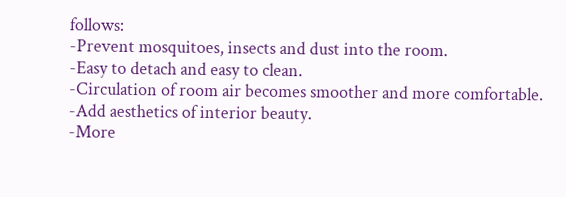follows:
-Prevent mosquitoes, insects and dust into the room.
-Easy to detach and easy to clean.
-Circulation of room air becomes smoother and more comfortable.
-Add aesthetics of interior beauty.
-More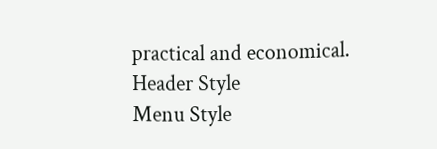practical and economical.
Header Style
Menu Style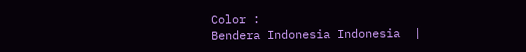Color :
Bendera Indonesia Indonesia  |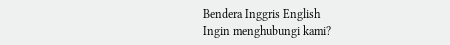Bendera Inggris English
Ingin menghubungi kami?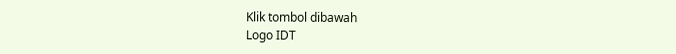Klik tombol dibawah
Logo IDT